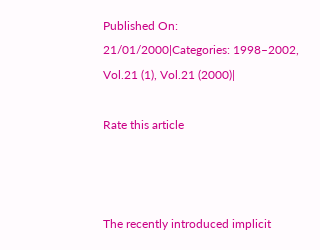Published On: 21/01/2000|Categories: 1998–2002, Vol.21 (1), Vol.21 (2000)|

Rate this article



The recently introduced implicit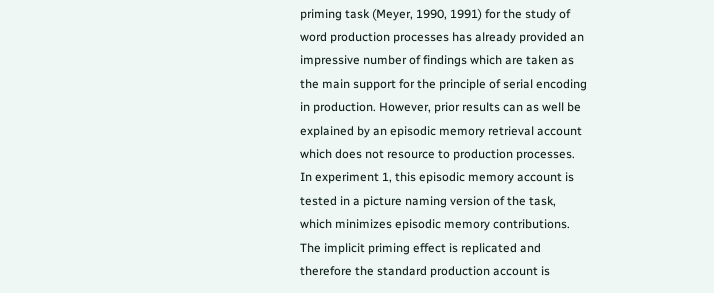priming task (Meyer, 1990, 1991) for the study of word production processes has already provided an impressive number of findings which are taken as the main support for the principle of serial encoding in production. However, prior results can as well be explained by an episodic memory retrieval account which does not resource to production processes. In experiment 1, this episodic memory account is tested in a picture naming version of the task, which minimizes episodic memory contributions. The implicit priming effect is replicated and therefore the standard production account is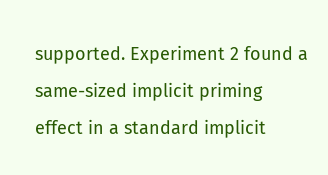supported. Experiment 2 found a same-sized implicit priming effect in a standard implicit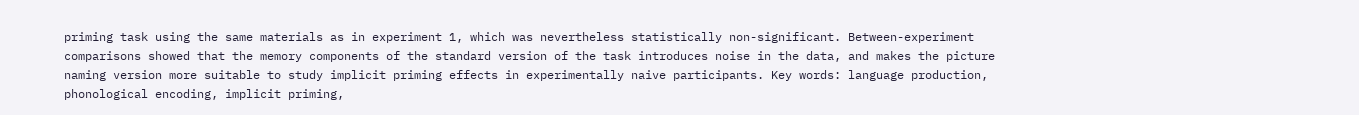priming task using the same materials as in experiment 1, which was nevertheless statistically non-significant. Between-experiment comparisons showed that the memory components of the standard version of the task introduces noise in the data, and makes the picture naming version more suitable to study implicit priming effects in experimentally naive participants. Key words: language production, phonological encoding, implicit priming,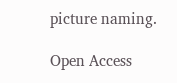picture naming.

Open Access